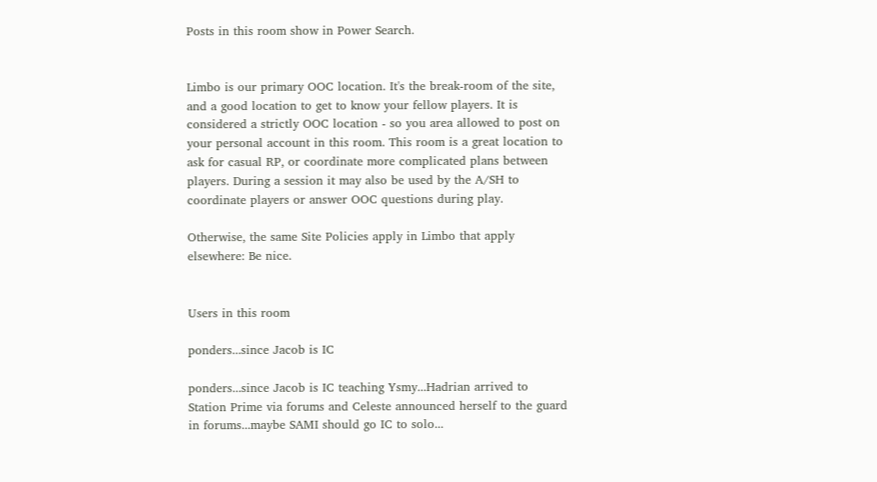Posts in this room show in Power Search.


Limbo is our primary OOC location. It's the break-room of the site, and a good location to get to know your fellow players. It is considered a strictly OOC location - so you area allowed to post on your personal account in this room. This room is a great location to ask for casual RP, or coordinate more complicated plans between players. During a session it may also be used by the A/SH to coordinate players or answer OOC questions during play.

Otherwise, the same Site Policies apply in Limbo that apply elsewhere: Be nice.


Users in this room

ponders...since Jacob is IC

ponders...since Jacob is IC teaching Ysmy...Hadrian arrived to Station Prime via forums and Celeste announced herself to the guard in forums...maybe SAMI should go IC to solo...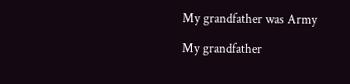My grandfather was Army

My grandfather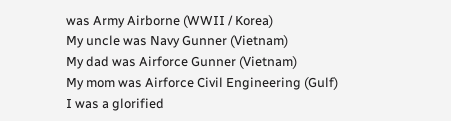was Army Airborne (WWII / Korea)
My uncle was Navy Gunner (Vietnam)
My dad was Airforce Gunner (Vietnam)
My mom was Airforce Civil Engineering (Gulf)
I was a glorified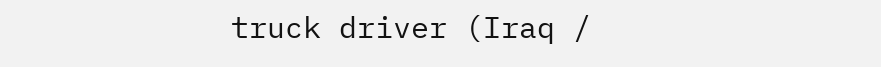truck driver (Iraq /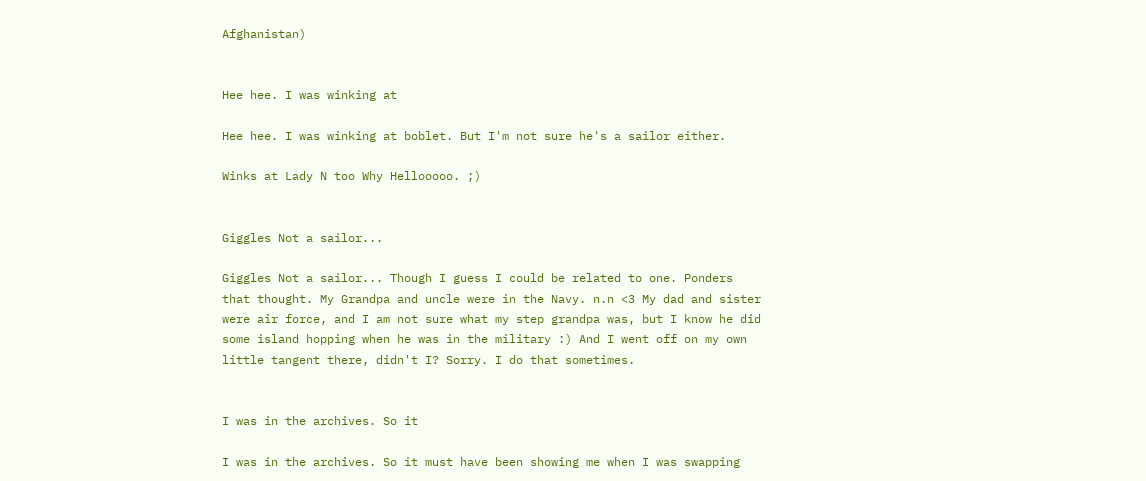Afghanistan)


Hee hee. I was winking at

Hee hee. I was winking at boblet. But I'm not sure he's a sailor either.

Winks at Lady N too Why Hellooooo. ;)


Giggles Not a sailor...

Giggles Not a sailor... Though I guess I could be related to one. Ponders that thought. My Grandpa and uncle were in the Navy. n.n <3 My dad and sister were air force, and I am not sure what my step grandpa was, but I know he did some island hopping when he was in the military :) And I went off on my own little tangent there, didn't I? Sorry. I do that sometimes.


I was in the archives. So it

I was in the archives. So it must have been showing me when I was swapping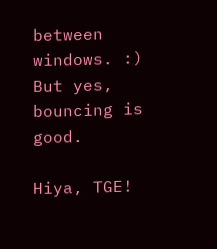between windows. :) But yes, bouncing is good.

Hiya, TGE!